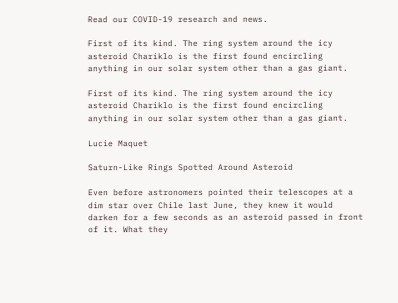Read our COVID-19 research and news.

First of its kind. The ring system around the icy asteroid Chariklo is the first found encircling anything in our solar system other than a gas giant.

First of its kind. The ring system around the icy asteroid Chariklo is the first found encircling anything in our solar system other than a gas giant.

Lucie Maquet

Saturn-Like Rings Spotted Around Asteroid

Even before astronomers pointed their telescopes at a dim star over Chile last June, they knew it would darken for a few seconds as an asteroid passed in front of it. What they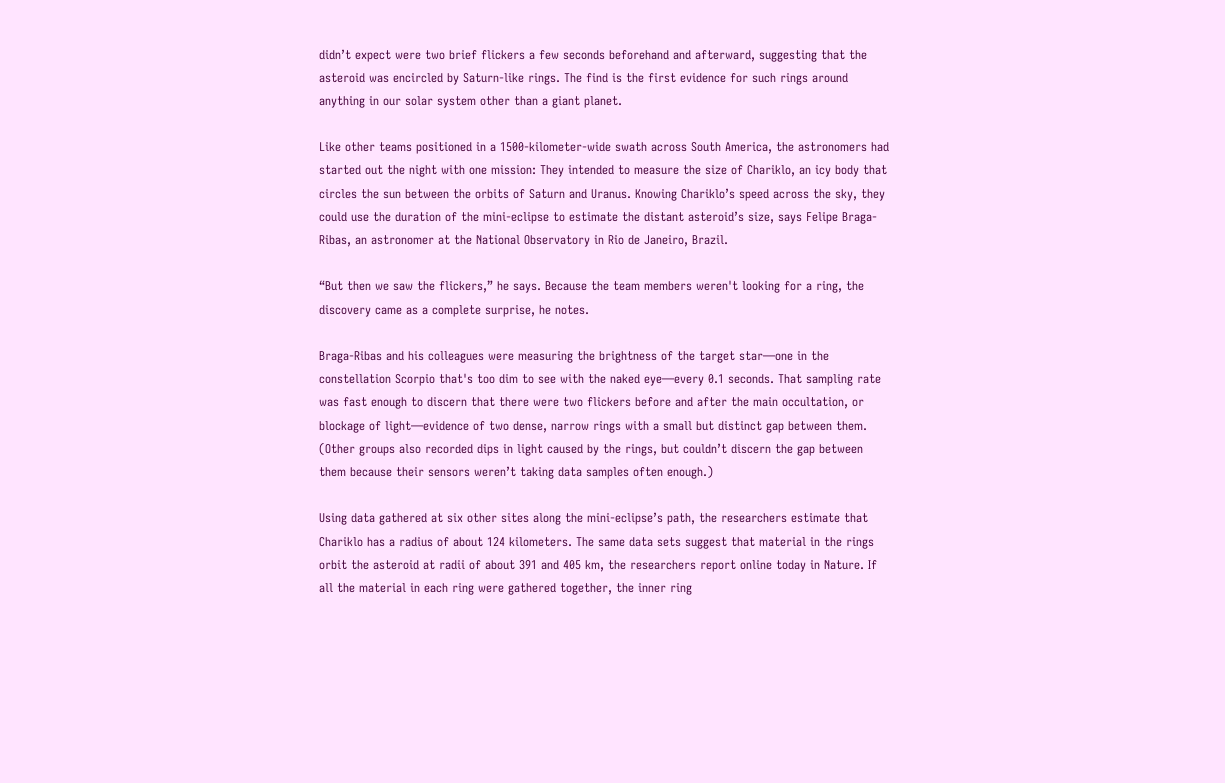didn’t expect were two brief flickers a few seconds beforehand and afterward, suggesting that the asteroid was encircled by Saturn-like rings. The find is the first evidence for such rings around anything in our solar system other than a giant planet.

Like other teams positioned in a 1500-kilometer-wide swath across South America, the astronomers had started out the night with one mission: They intended to measure the size of Chariklo, an icy body that circles the sun between the orbits of Saturn and Uranus. Knowing Chariklo’s speed across the sky, they could use the duration of the mini-eclipse to estimate the distant asteroid’s size, says Felipe Braga-Ribas, an astronomer at the National Observatory in Rio de Janeiro, Brazil.

“But then we saw the flickers,” he says. Because the team members weren't looking for a ring, the discovery came as a complete surprise, he notes.

Braga-Ribas and his colleagues were measuring the brightness of the target star—one in the constellation Scorpio that's too dim to see with the naked eye—every 0.1 seconds. That sampling rate was fast enough to discern that there were two flickers before and after the main occultation, or blockage of light—evidence of two dense, narrow rings with a small but distinct gap between them. (Other groups also recorded dips in light caused by the rings, but couldn’t discern the gap between them because their sensors weren’t taking data samples often enough.)

Using data gathered at six other sites along the mini-eclipse’s path, the researchers estimate that Chariklo has a radius of about 124 kilometers. The same data sets suggest that material in the rings orbit the asteroid at radii of about 391 and 405 km, the researchers report online today in Nature. If all the material in each ring were gathered together, the inner ring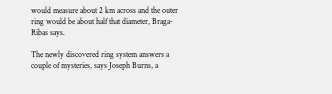would measure about 2 km across and the outer ring would be about half that diameter, Braga-Ribas says.

The newly discovered ring system answers a couple of mysteries, says Joseph Burns, a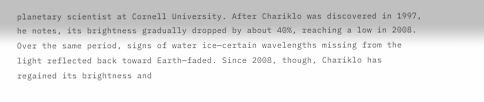planetary scientist at Cornell University. After Chariklo was discovered in 1997, he notes, its brightness gradually dropped by about 40%, reaching a low in 2008. Over the same period, signs of water ice—certain wavelengths missing from the light reflected back toward Earth—faded. Since 2008, though, Chariklo has regained its brightness and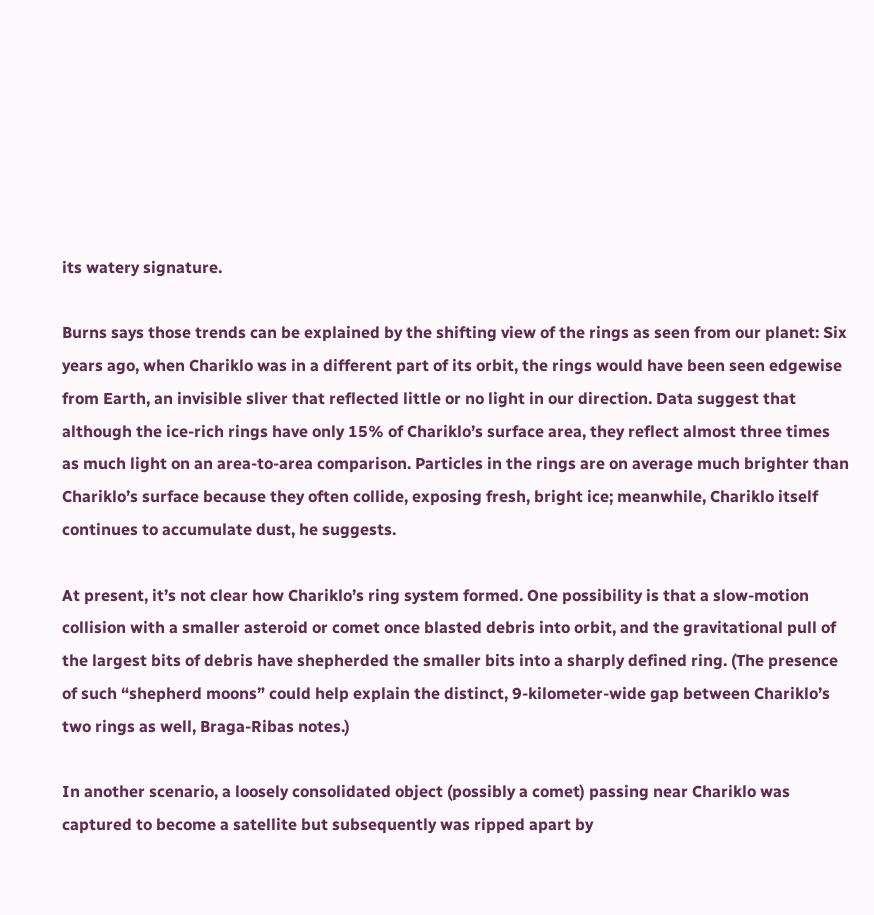its watery signature.

Burns says those trends can be explained by the shifting view of the rings as seen from our planet: Six years ago, when Chariklo was in a different part of its orbit, the rings would have been seen edgewise from Earth, an invisible sliver that reflected little or no light in our direction. Data suggest that although the ice-rich rings have only 15% of Chariklo’s surface area, they reflect almost three times as much light on an area-to-area comparison. Particles in the rings are on average much brighter than Chariklo’s surface because they often collide, exposing fresh, bright ice; meanwhile, Chariklo itself continues to accumulate dust, he suggests.

At present, it’s not clear how Chariklo’s ring system formed. One possibility is that a slow-motion collision with a smaller asteroid or comet once blasted debris into orbit, and the gravitational pull of the largest bits of debris have shepherded the smaller bits into a sharply defined ring. (The presence of such “shepherd moons” could help explain the distinct, 9-kilometer-wide gap between Chariklo’s two rings as well, Braga-Ribas notes.)

In another scenario, a loosely consolidated object (possibly a comet) passing near Chariklo was captured to become a satellite but subsequently was ripped apart by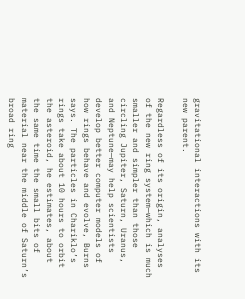gravitational interactions with its new parent.

Regardless of its origin, analyses of the new ring system—which is much smaller and simpler than those circling Jupiter, Saturn, Uranus, and Neptune—may help scientists develop better computer models of how rings behave and evolve, Burns says. The particles in Chariklo’s rings take about 10 hours to orbit the asteroid, he estimates, about the same time the small bits of material near the middle of Saturn’s broad ring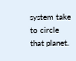system take to circle that planet.